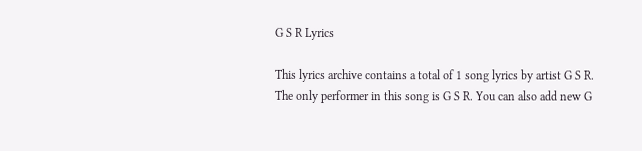G S R Lyrics

This lyrics archive contains a total of 1 song lyrics by artist G S R. The only performer in this song is G S R. You can also add new G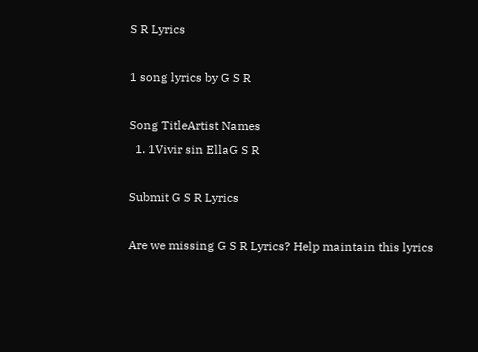S R Lyrics

1 song lyrics by G S R

Song TitleArtist Names
  1. 1Vivir sin EllaG S R

Submit G S R Lyrics

Are we missing G S R Lyrics? Help maintain this lyrics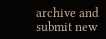archive and submit new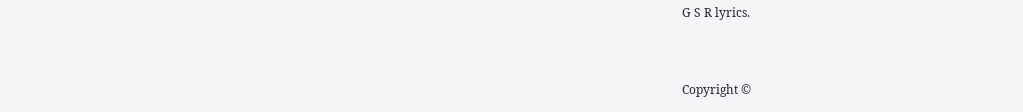G S R lyrics.


Copyright ©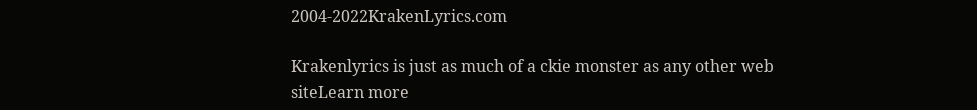2004-2022KrakenLyrics.com

Krakenlyrics is just as much of a ckie monster as any other web siteLearn more